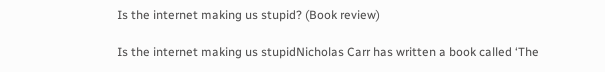Is the internet making us stupid? (Book review)

Is the internet making us stupidNicholas Carr has written a book called ‘The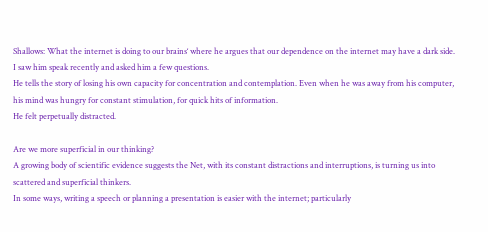Shallows: What the internet is doing to our brains‘ where he argues that our dependence on the internet may have a dark side.
I saw him speak recently and asked him a few questions.
He tells the story of losing his own capacity for concentration and contemplation. Even when he was away from his computer, his mind was hungry for constant stimulation, for quick hits of information.
He felt perpetually distracted.

Are we more superficial in our thinking?
A growing body of scientific evidence suggests the Net, with its constant distractions and interruptions, is turning us into scattered and superficial thinkers.
In some ways, writing a speech or planning a presentation is easier with the internet; particularly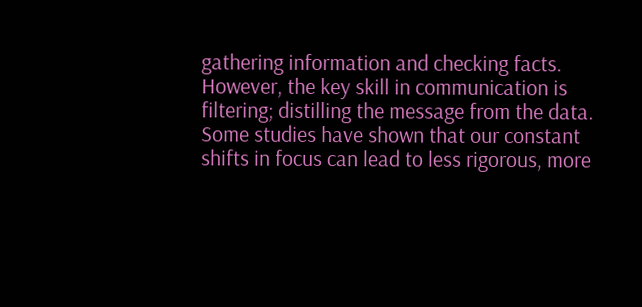gathering information and checking facts. However, the key skill in communication is filtering; distilling the message from the data. Some studies have shown that our constant shifts in focus can lead to less rigorous, more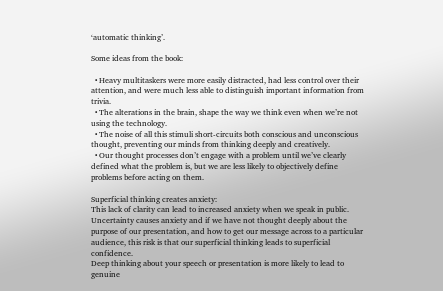‘automatic thinking’.

Some ideas from the book:

  • Heavy multitaskers were more easily distracted, had less control over their attention, and were much less able to distinguish important information from trivia.
  • The alterations in the brain, shape the way we think even when we’re not using the technology.
  • The noise of all this stimuli short-circuits both conscious and unconscious thought, preventing our minds from thinking deeply and creatively.
  • Our thought processes don’t engage with a problem until we’ve clearly defined what the problem is, but we are less likely to objectively define problems before acting on them.

Superficial thinking creates anxiety:
This lack of clarity can lead to increased anxiety when we speak in public. Uncertainty causes anxiety and if we have not thought deeply about the purpose of our presentation, and how to get our message across to a particular audience, this risk is that our superficial thinking leads to superficial confidence.
Deep thinking about your speech or presentation is more likely to lead to genuine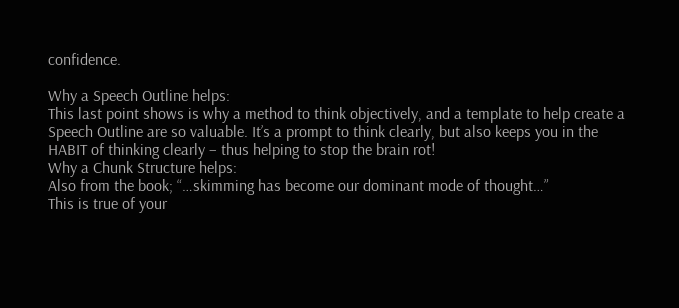confidence.

Why a Speech Outline helps:
This last point shows is why a method to think objectively, and a template to help create a Speech Outline are so valuable. It’s a prompt to think clearly, but also keeps you in the HABIT of thinking clearly – thus helping to stop the brain rot!
Why a Chunk Structure helps:
Also from the book; “…skimming has become our dominant mode of thought…”
This is true of your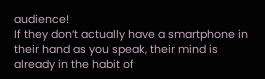audience!
If they don’t actually have a smartphone in their hand as you speak, their mind is already in the habit of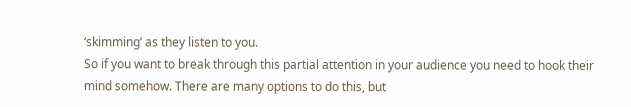‘skimming’ as they listen to you.
So if you want to break through this partial attention in your audience you need to hook their mind somehow. There are many options to do this, but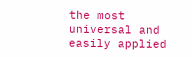the most universal and easily applied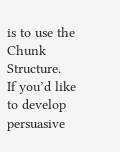is to use the Chunk Structure.
If you’d like to develop persuasive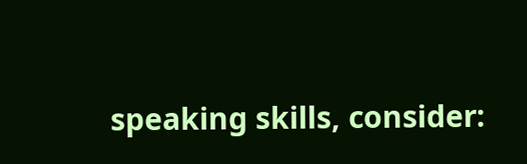speaking skills, consider: